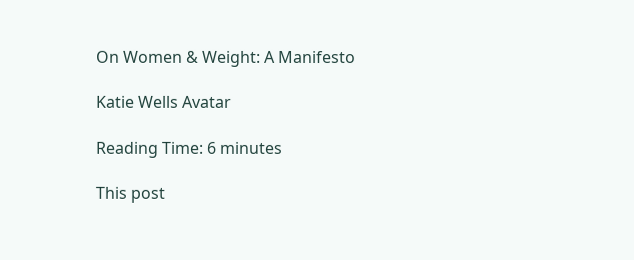On Women & Weight: A Manifesto

Katie Wells Avatar

Reading Time: 6 minutes

This post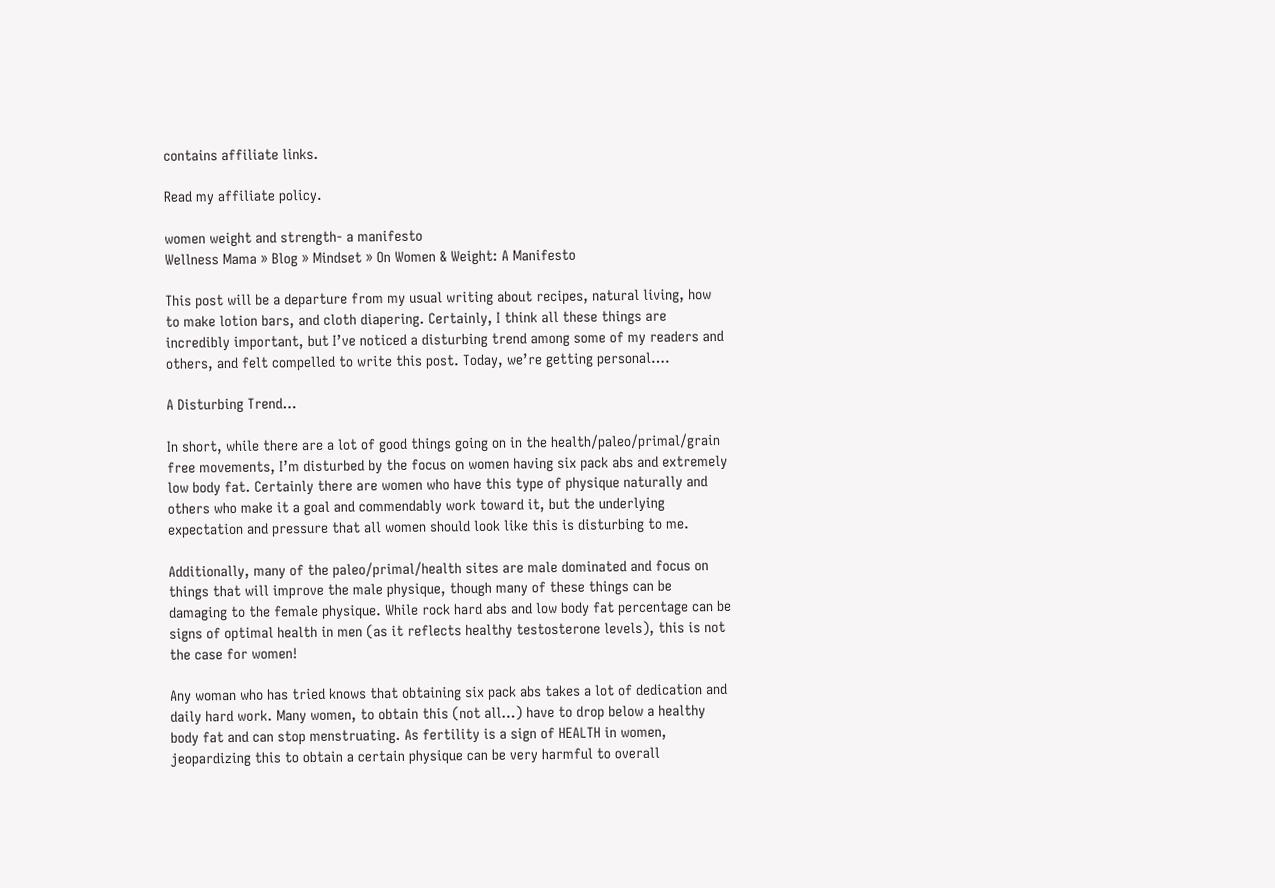contains affiliate links.

Read my affiliate policy.

women weight and strength- a manifesto
Wellness Mama » Blog » Mindset » On Women & Weight: A Manifesto

This post will be a departure from my usual writing about recipes, natural living, how to make lotion bars, and cloth diapering. Certainly, I think all these things are incredibly important, but I’ve noticed a disturbing trend among some of my readers and others, and felt compelled to write this post. Today, we’re getting personal….

A Disturbing Trend…

In short, while there are a lot of good things going on in the health/paleo/primal/grain free movements, I’m disturbed by the focus on women having six pack abs and extremely low body fat. Certainly there are women who have this type of physique naturally and others who make it a goal and commendably work toward it, but the underlying expectation and pressure that all women should look like this is disturbing to me.

Additionally, many of the paleo/primal/health sites are male dominated and focus on things that will improve the male physique, though many of these things can be damaging to the female physique. While rock hard abs and low body fat percentage can be signs of optimal health in men (as it reflects healthy testosterone levels), this is not the case for women!

Any woman who has tried knows that obtaining six pack abs takes a lot of dedication and daily hard work. Many women, to obtain this (not all…) have to drop below a healthy body fat and can stop menstruating. As fertility is a sign of HEALTH in women, jeopardizing this to obtain a certain physique can be very harmful to overall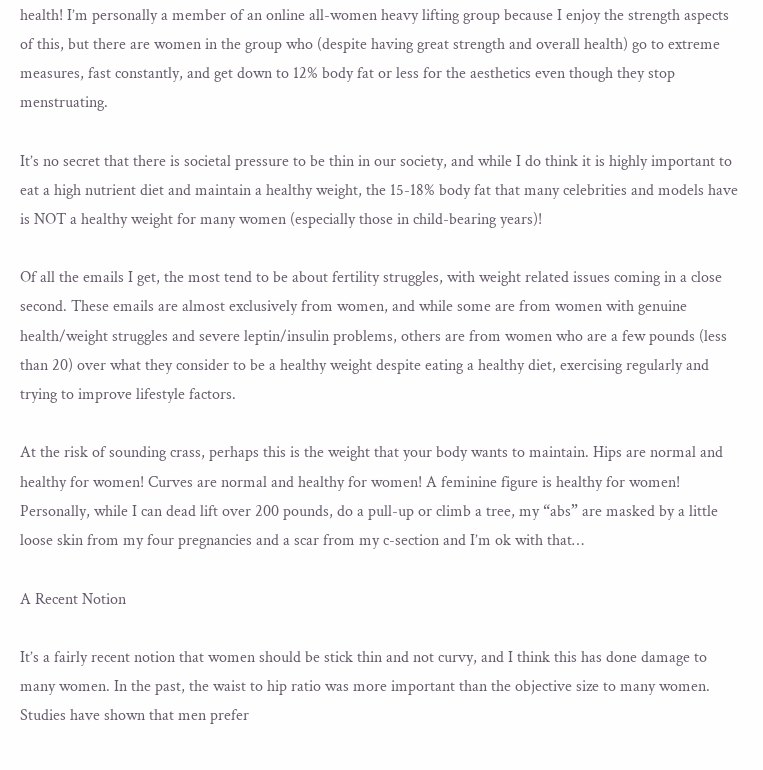health! I’m personally a member of an online all-women heavy lifting group because I enjoy the strength aspects of this, but there are women in the group who (despite having great strength and overall health) go to extreme measures, fast constantly, and get down to 12% body fat or less for the aesthetics even though they stop menstruating.

It’s no secret that there is societal pressure to be thin in our society, and while I do think it is highly important to eat a high nutrient diet and maintain a healthy weight, the 15-18% body fat that many celebrities and models have is NOT a healthy weight for many women (especially those in child-bearing years)!

Of all the emails I get, the most tend to be about fertility struggles, with weight related issues coming in a close second. These emails are almost exclusively from women, and while some are from women with genuine health/weight struggles and severe leptin/insulin problems, others are from women who are a few pounds (less than 20) over what they consider to be a healthy weight despite eating a healthy diet, exercising regularly and trying to improve lifestyle factors.

At the risk of sounding crass, perhaps this is the weight that your body wants to maintain. Hips are normal and healthy for women! Curves are normal and healthy for women! A feminine figure is healthy for women! Personally, while I can dead lift over 200 pounds, do a pull-up or climb a tree, my “abs” are masked by a little loose skin from my four pregnancies and a scar from my c-section and I’m ok with that…

A Recent Notion

It’s a fairly recent notion that women should be stick thin and not curvy, and I think this has done damage to many women. In the past, the waist to hip ratio was more important than the objective size to many women. Studies have shown that men prefer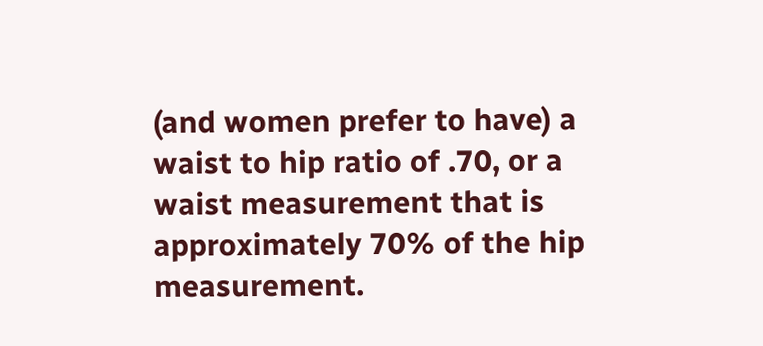(and women prefer to have) a waist to hip ratio of .70, or a waist measurement that is approximately 70% of the hip measurement.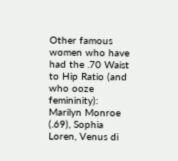Other famous women who have had the .70 Waist to Hip Ratio (and who ooze femininity): Marilyn Monroe (.69), Sophia Loren, Venus di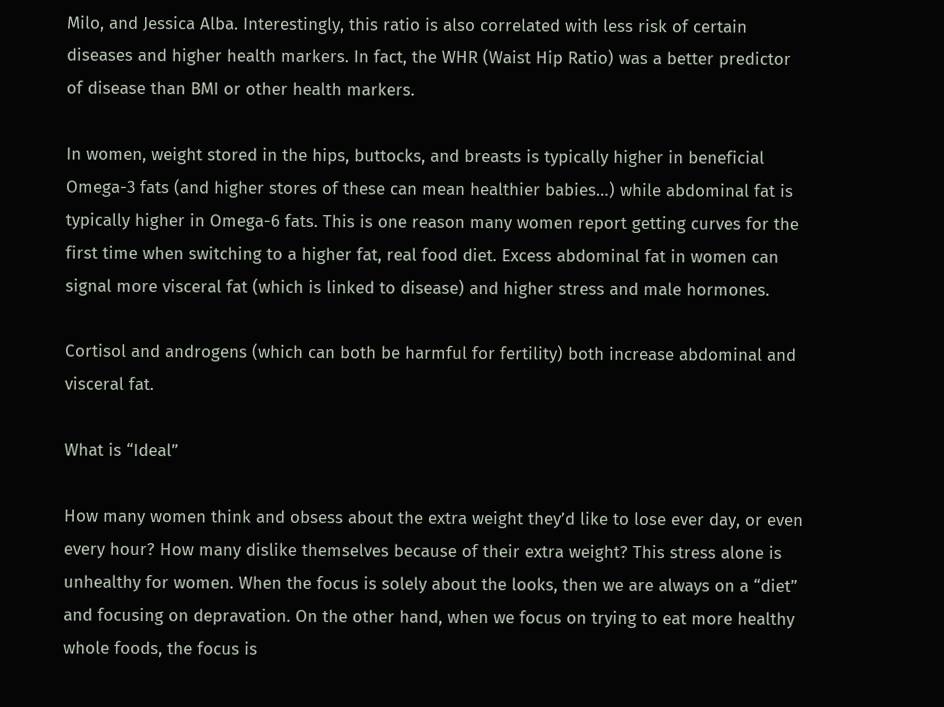Milo, and Jessica Alba. Interestingly, this ratio is also correlated with less risk of certain diseases and higher health markers. In fact, the WHR (Waist Hip Ratio) was a better predictor of disease than BMI or other health markers.

In women, weight stored in the hips, buttocks, and breasts is typically higher in beneficial Omega-3 fats (and higher stores of these can mean healthier babies…) while abdominal fat is typically higher in Omega-6 fats. This is one reason many women report getting curves for the first time when switching to a higher fat, real food diet. Excess abdominal fat in women can signal more visceral fat (which is linked to disease) and higher stress and male hormones.

Cortisol and androgens (which can both be harmful for fertility) both increase abdominal and visceral fat.

What is “Ideal”

How many women think and obsess about the extra weight they’d like to lose ever day, or even every hour? How many dislike themselves because of their extra weight? This stress alone is unhealthy for women. When the focus is solely about the looks, then we are always on a “diet” and focusing on depravation. On the other hand, when we focus on trying to eat more healthy whole foods, the focus is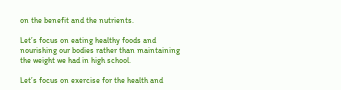on the benefit and the nutrients.

Let’s focus on eating healthy foods and nourishing our bodies rather than maintaining the weight we had in high school.

Let’s focus on exercise for the health and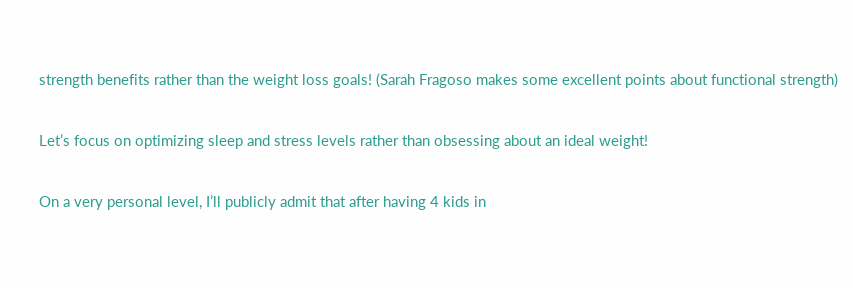strength benefits rather than the weight loss goals! (Sarah Fragoso makes some excellent points about functional strength)

Let’s focus on optimizing sleep and stress levels rather than obsessing about an ideal weight!

On a very personal level, I’ll publicly admit that after having 4 kids in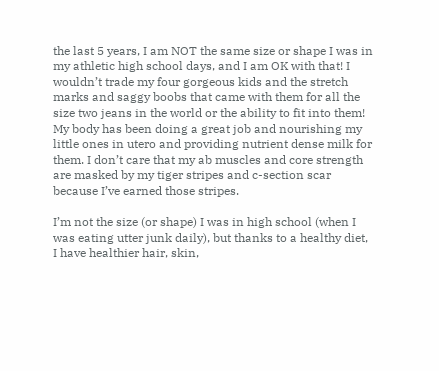the last 5 years, I am NOT the same size or shape I was in my athletic high school days, and I am OK with that! I wouldn’t trade my four gorgeous kids and the stretch marks and saggy boobs that came with them for all the size two jeans in the world or the ability to fit into them! My body has been doing a great job and nourishing my little ones in utero and providing nutrient dense milk for them. I don’t care that my ab muscles and core strength are masked by my tiger stripes and c-section scar because I’ve earned those stripes.

I’m not the size (or shape) I was in high school (when I was eating utter junk daily), but thanks to a healthy diet, I have healthier hair, skin,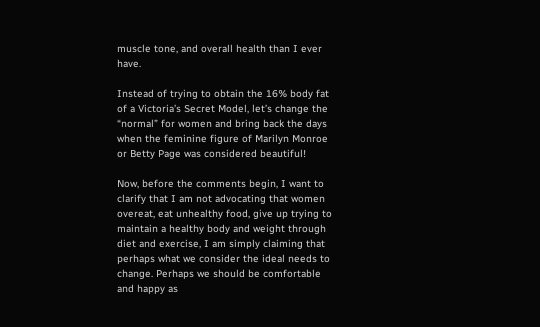muscle tone, and overall health than I ever have.

Instead of trying to obtain the 16% body fat of a Victoria’s Secret Model, let’s change the “normal” for women and bring back the days when the feminine figure of Marilyn Monroe or Betty Page was considered beautiful!

Now, before the comments begin, I want to clarify that I am not advocating that women overeat, eat unhealthy food, give up trying to maintain a healthy body and weight through diet and exercise, I am simply claiming that perhaps what we consider the ideal needs to change. Perhaps we should be comfortable and happy as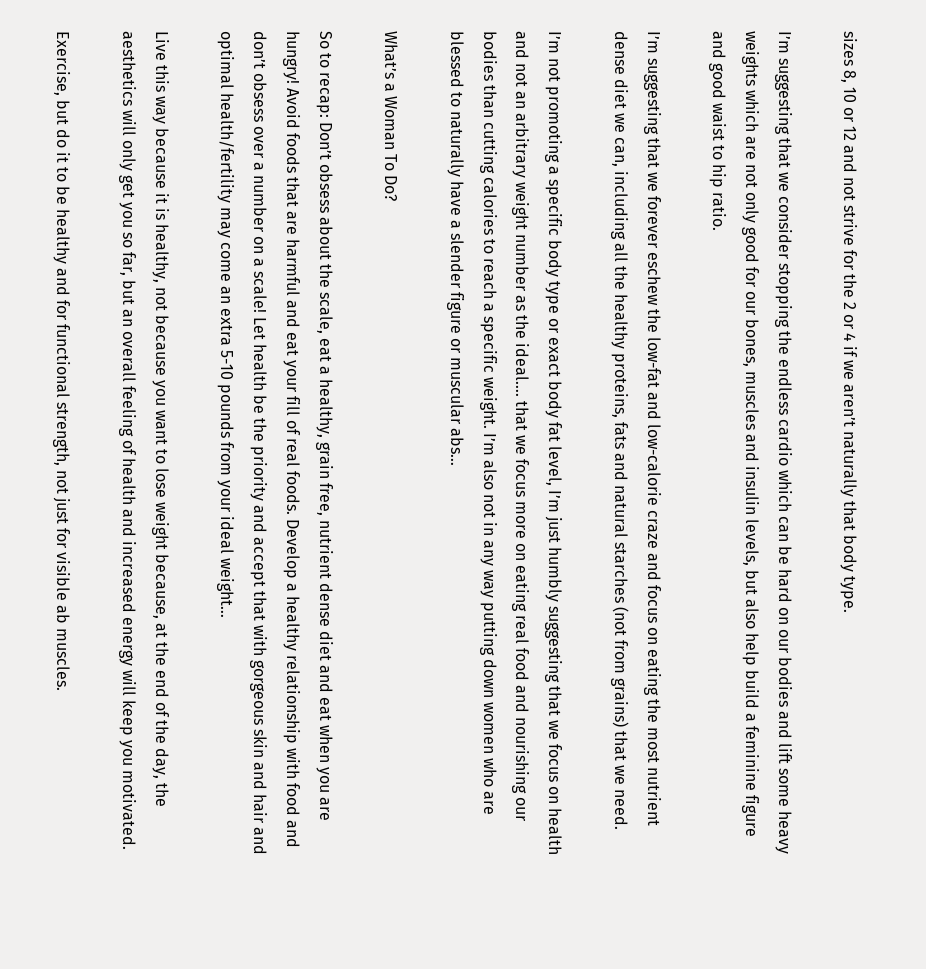sizes 8, 10 or 12 and not strive for the 2 or 4 if we aren’t naturally that body type.

I’m suggesting that we consider stopping the endless cardio which can be hard on our bodies and lift some heavy weights which are not only good for our bones, muscles and insulin levels, but also help build a feminine figure and good waist to hip ratio.

I’m suggesting that we forever eschew the low-fat and low-calorie craze and focus on eating the most nutrient dense diet we can, including all the healthy proteins, fats and natural starches (not from grains) that we need.

I’m not promoting a specific body type or exact body fat level, I’m just humbly suggesting that we focus on health and not an arbitrary weight number as the ideal…. that we focus more on eating real food and nourishing our bodies than cutting calories to reach a specific weight. I’m also not in any way putting down women who are blessed to naturally have a slender figure or muscular abs…

What’s a Woman To Do?

So to recap: Don’t obsess about the scale, eat a healthy, grain free, nutrient dense diet and eat when you are hungry! Avoid foods that are harmful and eat your fill of real foods. Develop a healthy relationship with food and don’t obsess over a number on a scale! Let health be the priority and accept that with gorgeous skin and hair and optimal health/fertility may come an extra 5-10 pounds from your ideal weight…

Live this way because it is healthy, not because you want to lose weight because, at the end of the day, the aesthetics will only get you so far, but an overall feeling of health and increased energy will keep you motivated.

Exercise, but do it to be healthy and for functional strength, not just for visible ab muscles.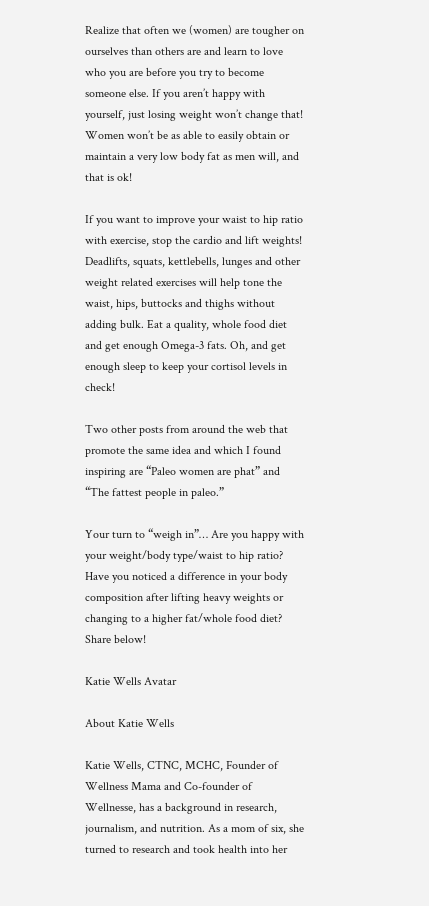Realize that often we (women) are tougher on ourselves than others are and learn to love who you are before you try to become someone else. If you aren’t happy with yourself, just losing weight won’t change that! Women won’t be as able to easily obtain or maintain a very low body fat as men will, and that is ok!

If you want to improve your waist to hip ratio with exercise, stop the cardio and lift weights! Deadlifts, squats, kettlebells, lunges and other weight related exercises will help tone the waist, hips, buttocks and thighs without adding bulk. Eat a quality, whole food diet and get enough Omega-3 fats. Oh, and get enough sleep to keep your cortisol levels in check!

Two other posts from around the web that promote the same idea and which I found inspiring are “Paleo women are phat” and “The fattest people in paleo.”

Your turn to “weigh in”… Are you happy with your weight/body type/waist to hip ratio? Have you noticed a difference in your body composition after lifting heavy weights or changing to a higher fat/whole food diet? Share below!

Katie Wells Avatar

About Katie Wells

Katie Wells, CTNC, MCHC, Founder of Wellness Mama and Co-founder of Wellnesse, has a background in research, journalism, and nutrition. As a mom of six, she turned to research and took health into her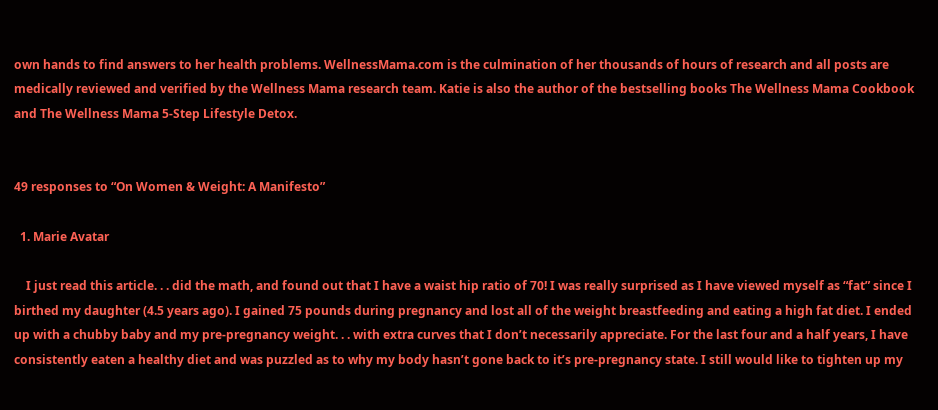own hands to find answers to her health problems. WellnessMama.com is the culmination of her thousands of hours of research and all posts are medically reviewed and verified by the Wellness Mama research team. Katie is also the author of the bestselling books The Wellness Mama Cookbook and The Wellness Mama 5-Step Lifestyle Detox.


49 responses to “On Women & Weight: A Manifesto”

  1. Marie Avatar

    I just read this article. . . did the math, and found out that I have a waist hip ratio of 70! I was really surprised as I have viewed myself as “fat” since I birthed my daughter (4.5 years ago). I gained 75 pounds during pregnancy and lost all of the weight breastfeeding and eating a high fat diet. I ended up with a chubby baby and my pre-pregnancy weight. . . with extra curves that I don’t necessarily appreciate. For the last four and a half years, I have consistently eaten a healthy diet and was puzzled as to why my body hasn’t gone back to it’s pre-pregnancy state. I still would like to tighten up my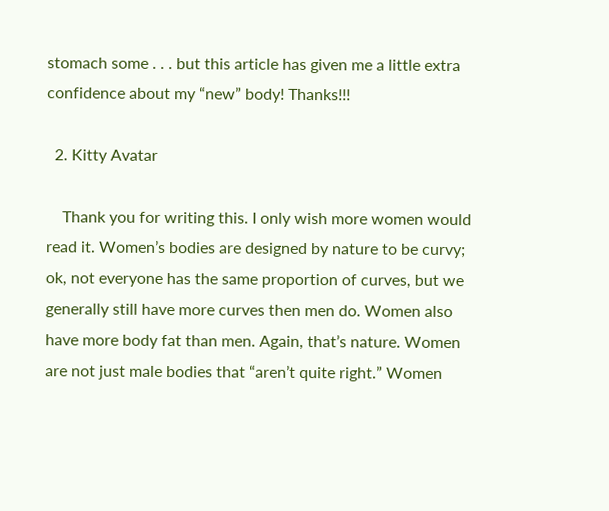stomach some . . . but this article has given me a little extra confidence about my “new” body! Thanks!!!

  2. Kitty Avatar

    Thank you for writing this. I only wish more women would read it. Women’s bodies are designed by nature to be curvy; ok, not everyone has the same proportion of curves, but we generally still have more curves then men do. Women also have more body fat than men. Again, that’s nature. Women are not just male bodies that “aren’t quite right.” Women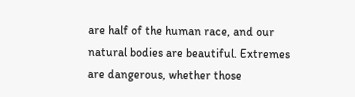are half of the human race, and our natural bodies are beautiful. Extremes are dangerous, whether those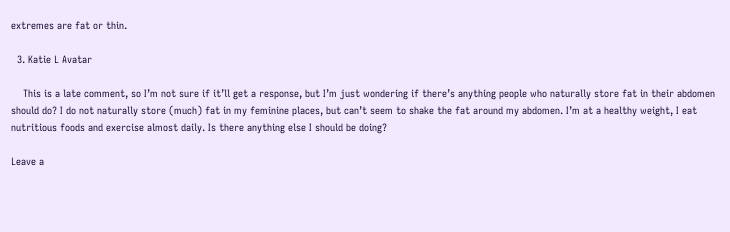extremes are fat or thin.

  3. Katie L Avatar

    This is a late comment, so I’m not sure if it’ll get a response, but I’m just wondering if there’s anything people who naturally store fat in their abdomen should do? I do not naturally store (much) fat in my feminine places, but can’t seem to shake the fat around my abdomen. I’m at a healthy weight, I eat nutritious foods and exercise almost daily. Is there anything else I should be doing?

Leave a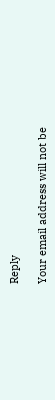Reply

Your email address will not be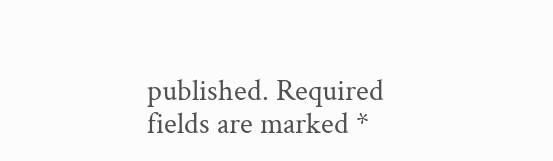published. Required fields are marked *